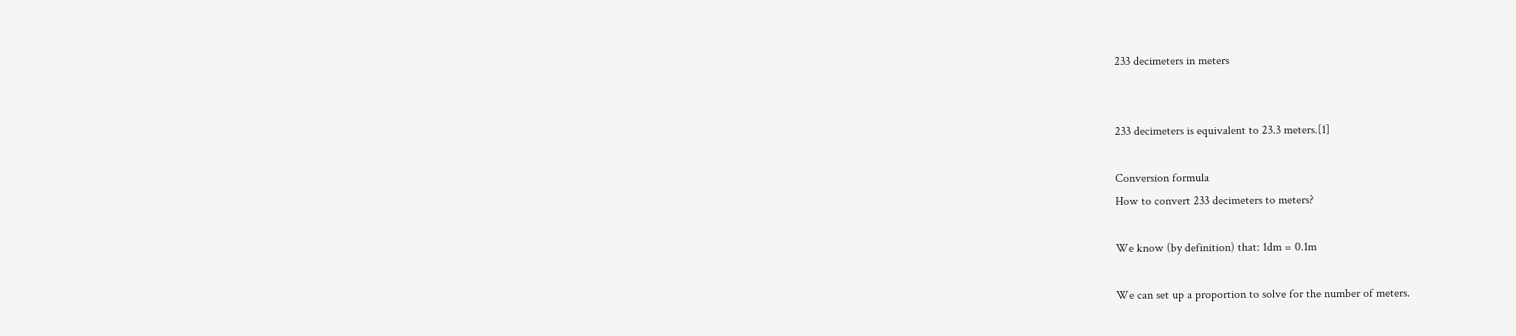233 decimeters in meters


233 decimeters is equivalent to 23.3 meters.[1]

Conversion formula
How to convert 233 decimeters to meters?

We know (by definition) that: 1dm = 0.1m

We can set up a proportion to solve for the number of meters.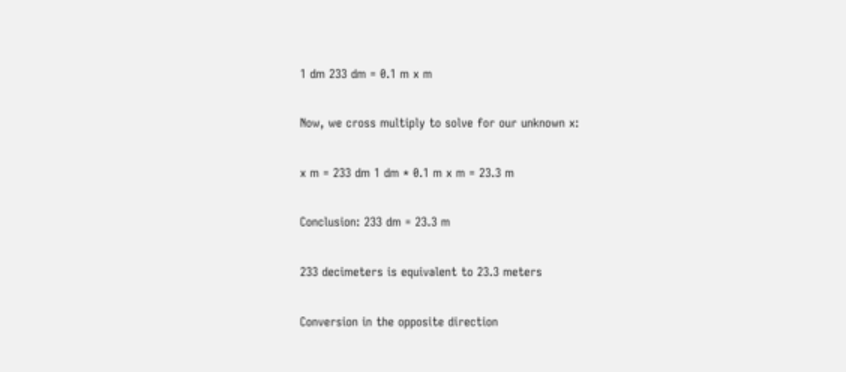1 dm 233 dm = 0.1 m x m

Now, we cross multiply to solve for our unknown x:

x m = 233 dm 1 dm * 0.1 m x m = 23.3 m

Conclusion: 233 dm = 23.3 m

233 decimeters is equivalent to 23.3 meters

Conversion in the opposite direction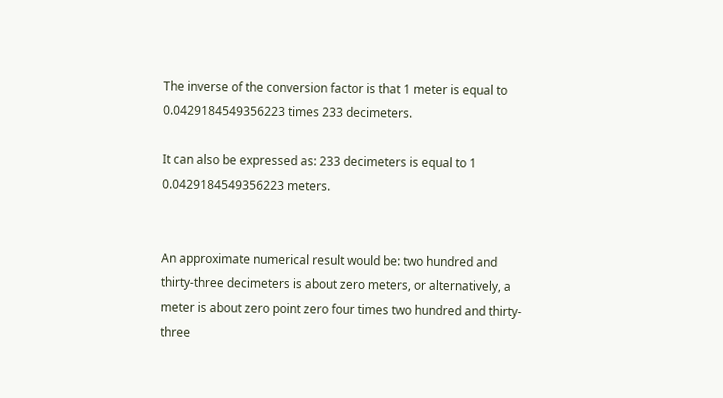The inverse of the conversion factor is that 1 meter is equal to 0.0429184549356223 times 233 decimeters.

It can also be expressed as: 233 decimeters is equal to 1 0.0429184549356223 meters.


An approximate numerical result would be: two hundred and thirty-three decimeters is about zero meters, or alternatively, a meter is about zero point zero four times two hundred and thirty-three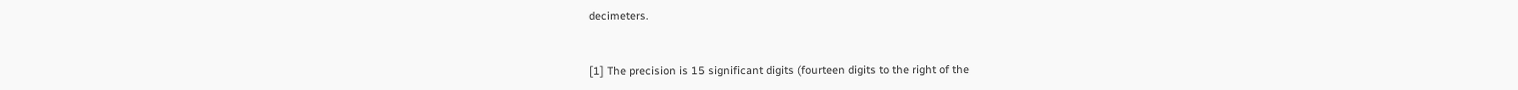decimeters.


[1] The precision is 15 significant digits (fourteen digits to the right of the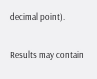decimal point).

Results may contain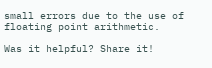small errors due to the use of floating point arithmetic.

Was it helpful? Share it!